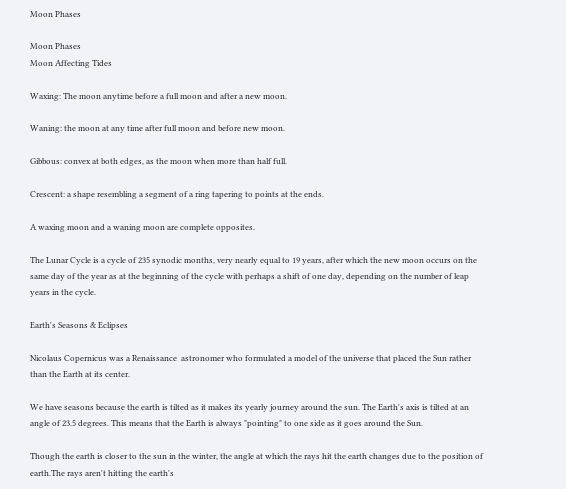Moon Phases

Moon Phases
Moon Affecting Tides

Waxing: The moon anytime before a full moon and after a new moon.

Waning: the moon at any time after full moon and before new moon.

Gibbous: convex at both edges, as the moon when more than half full.

Crescent: a shape resembling a segment of a ring tapering to points at the ends.

A waxing moon and a waning moon are complete opposites.

The Lunar Cycle is a cycle of 235 synodic months, very nearly equal to 19 years, after which the new moon occurs on the same day of the year as at the beginning of the cycle with perhaps a shift of one day, depending on the number of leap years in the cycle.

Earth's Seasons & Eclipses

Nicolaus Copernicus was a Renaissance  astronomer who formulated a model of the universe that placed the Sun rather than the Earth at its center.

We have seasons because the earth is tilted as it makes its yearly journey around the sun. The Earth's axis is tilted at an angle of 23.5 degrees. This means that the Earth is always "pointing" to one side as it goes around the Sun.

Though the earth is closer to the sun in the winter, the angle at which the rays hit the earth changes due to the position of earth.The rays aren't hitting the earth's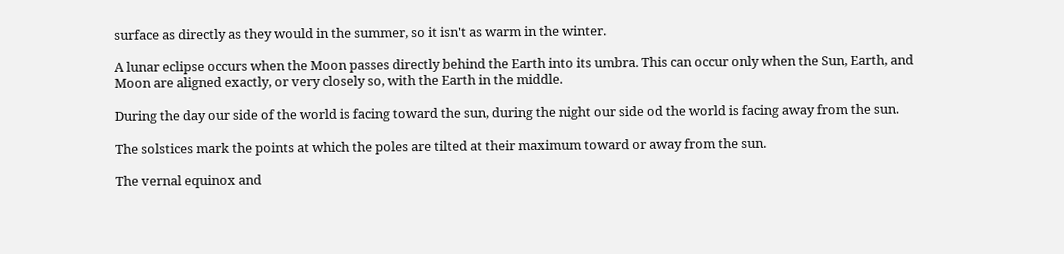surface as directly as they would in the summer, so it isn't as warm in the winter.

A lunar eclipse occurs when the Moon passes directly behind the Earth into its umbra. This can occur only when the Sun, Earth, and Moon are aligned exactly, or very closely so, with the Earth in the middle.

During the day our side of the world is facing toward the sun, during the night our side od the world is facing away from the sun.

The solstices mark the points at which the poles are tilted at their maximum toward or away from the sun.

The vernal equinox and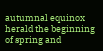autumnal equinox herald the beginning of spring and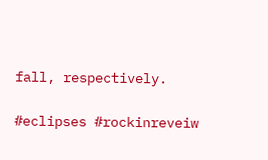fall, respectively.

#eclipses #rockinreveiw